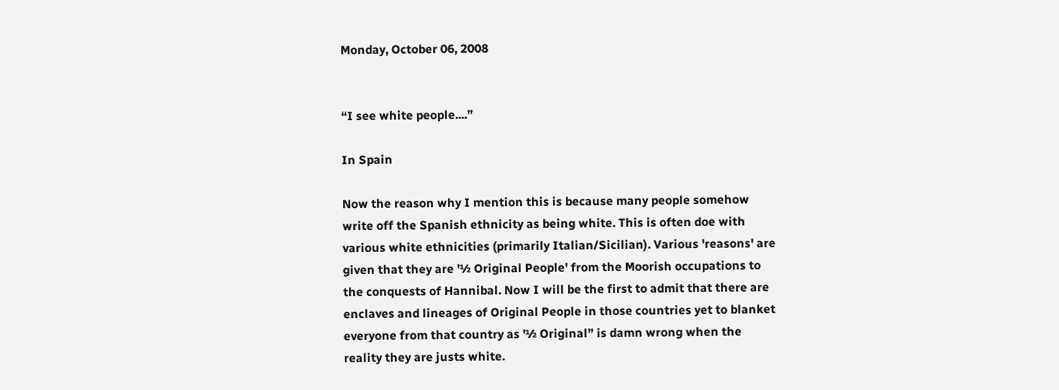Monday, October 06, 2008


“I see white people....”

In Spain

Now the reason why I mention this is because many people somehow write off the Spanish ethnicity as being white. This is often doe with various white ethnicities (primarily Italian/Sicilian). Various 'reasons' are given that they are '½ Original People' from the Moorish occupations to the conquests of Hannibal. Now I will be the first to admit that there are enclaves and lineages of Original People in those countries yet to blanket everyone from that country as '½ Original” is damn wrong when the reality they are justs white.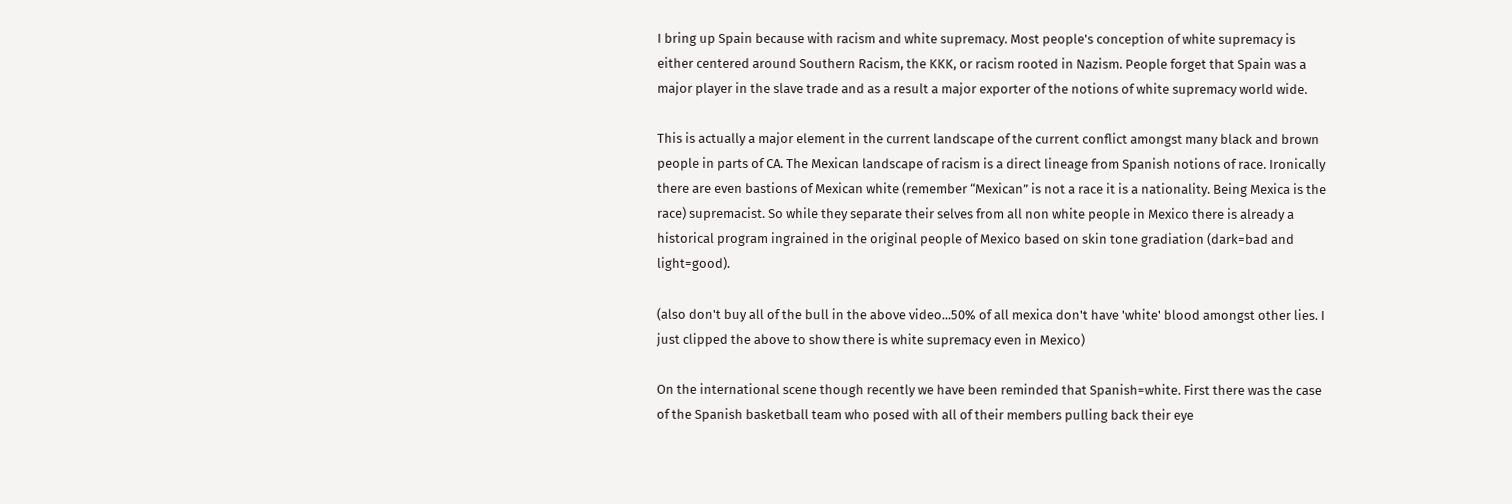I bring up Spain because with racism and white supremacy. Most people's conception of white supremacy is either centered around Southern Racism, the KKK, or racism rooted in Nazism. People forget that Spain was a major player in the slave trade and as a result a major exporter of the notions of white supremacy world wide.

This is actually a major element in the current landscape of the current conflict amongst many black and brown people in parts of CA. The Mexican landscape of racism is a direct lineage from Spanish notions of race. Ironically there are even bastions of Mexican white (remember “Mexican” is not a race it is a nationality. Being Mexica is the race) supremacist. So while they separate their selves from all non white people in Mexico there is already a historical program ingrained in the original people of Mexico based on skin tone gradiation (dark=bad and light=good).

(also don't buy all of the bull in the above video...50% of all mexica don't have 'white' blood amongst other lies. I just clipped the above to show there is white supremacy even in Mexico)

On the international scene though recently we have been reminded that Spanish=white. First there was the case of the Spanish basketball team who posed with all of their members pulling back their eye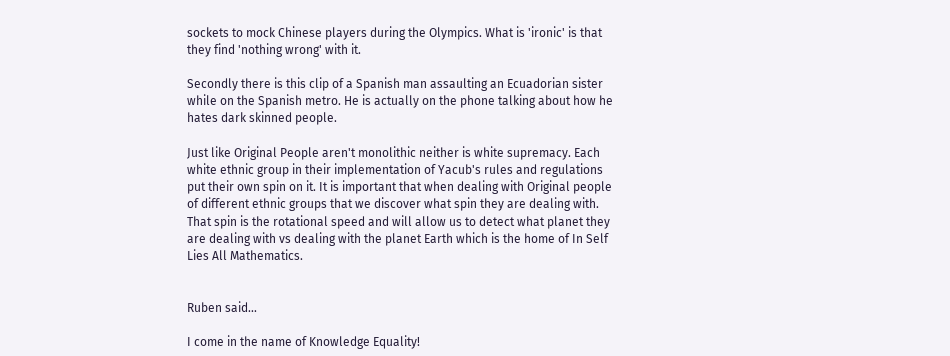sockets to mock Chinese players during the Olympics. What is 'ironic' is that they find 'nothing wrong' with it.

Secondly there is this clip of a Spanish man assaulting an Ecuadorian sister while on the Spanish metro. He is actually on the phone talking about how he hates dark skinned people.

Just like Original People aren't monolithic neither is white supremacy. Each white ethnic group in their implementation of Yacub's rules and regulations put their own spin on it. It is important that when dealing with Original people of different ethnic groups that we discover what spin they are dealing with. That spin is the rotational speed and will allow us to detect what planet they are dealing with vs dealing with the planet Earth which is the home of In Self Lies All Mathematics.


Ruben said...

I come in the name of Knowledge Equality!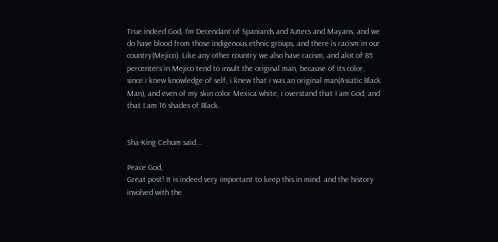True indeed God, I'm Decendant of Spaniards and Aztecs and Mayans, and we do have blood from those indigenous ethnic groups, and there is racism in our country(Mejico). Like any other country we also have racism, and alot of 85 percenters in Mejico tend to insult the original man, because of its color, since i knew knowledge of self, i knew that i was an original man(Asiatic Black Man), and even of my skin color Mexica white, i overstand that I am God, and that I am 16 shades of Black.


Sha-King Cehum said...

Peace God,
Great post! It is indeed very important to keep this in mind. and the history involved with the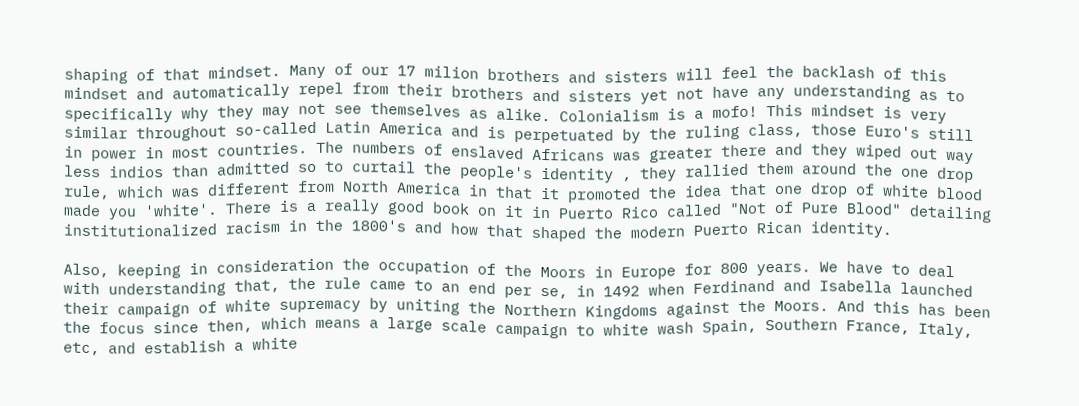shaping of that mindset. Many of our 17 milion brothers and sisters will feel the backlash of this mindset and automatically repel from their brothers and sisters yet not have any understanding as to specifically why they may not see themselves as alike. Colonialism is a mofo! This mindset is very similar throughout so-called Latin America and is perpetuated by the ruling class, those Euro's still in power in most countries. The numbers of enslaved Africans was greater there and they wiped out way less indios than admitted so to curtail the people's identity , they rallied them around the one drop rule, which was different from North America in that it promoted the idea that one drop of white blood made you 'white'. There is a really good book on it in Puerto Rico called "Not of Pure Blood" detailing institutionalized racism in the 1800's and how that shaped the modern Puerto Rican identity.

Also, keeping in consideration the occupation of the Moors in Europe for 800 years. We have to deal with understanding that, the rule came to an end per se, in 1492 when Ferdinand and Isabella launched their campaign of white supremacy by uniting the Northern Kingdoms against the Moors. And this has been the focus since then, which means a large scale campaign to white wash Spain, Southern France, Italy, etc, and establish a white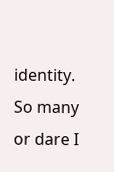identity. So many or dare I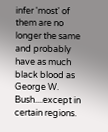infer 'most' of them are no longer the same and probably have as much black blood as George W. Bush....except in certain regions.